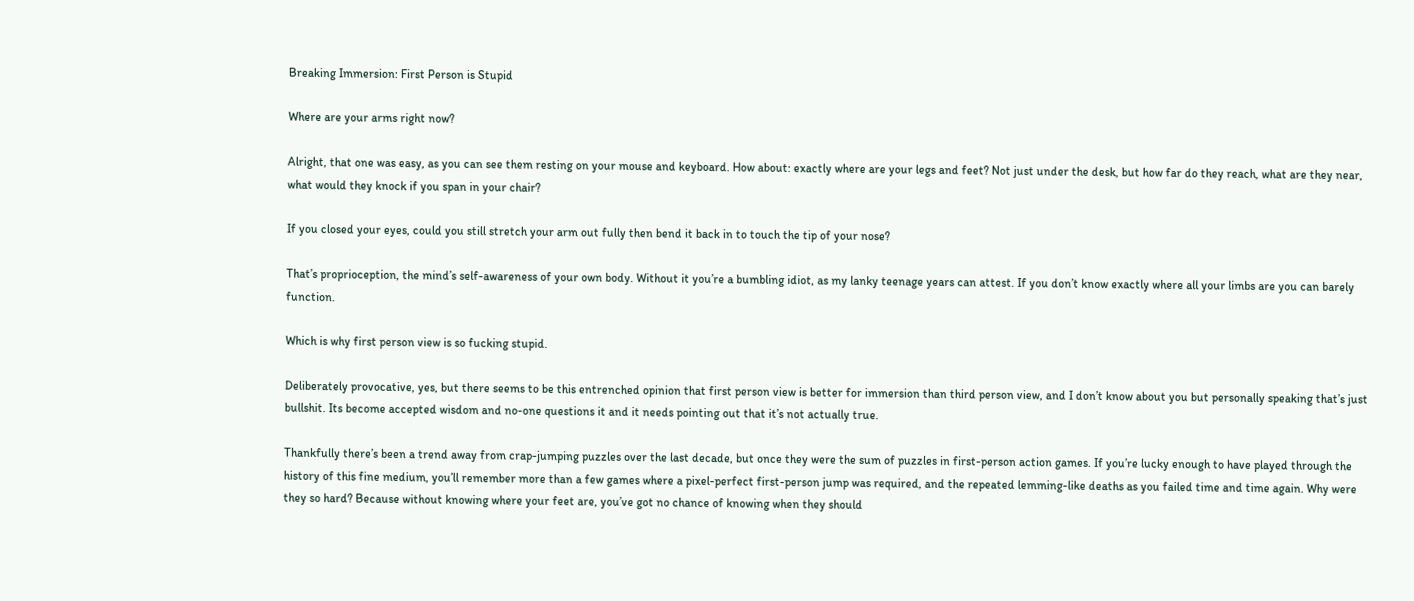Breaking Immersion: First Person is Stupid

Where are your arms right now?

Alright, that one was easy, as you can see them resting on your mouse and keyboard. How about: exactly where are your legs and feet? Not just under the desk, but how far do they reach, what are they near, what would they knock if you span in your chair?

If you closed your eyes, could you still stretch your arm out fully then bend it back in to touch the tip of your nose?

That’s proprioception, the mind’s self-awareness of your own body. Without it you’re a bumbling idiot, as my lanky teenage years can attest. If you don’t know exactly where all your limbs are you can barely function.

Which is why first person view is so fucking stupid.

Deliberately provocative, yes, but there seems to be this entrenched opinion that first person view is better for immersion than third person view, and I don’t know about you but personally speaking that’s just bullshit. Its become accepted wisdom and no-one questions it and it needs pointing out that it’s not actually true.

Thankfully there’s been a trend away from crap-jumping puzzles over the last decade, but once they were the sum of puzzles in first-person action games. If you’re lucky enough to have played through the history of this fine medium, you’ll remember more than a few games where a pixel-perfect first-person jump was required, and the repeated lemming-like deaths as you failed time and time again. Why were they so hard? Because without knowing where your feet are, you’ve got no chance of knowing when they should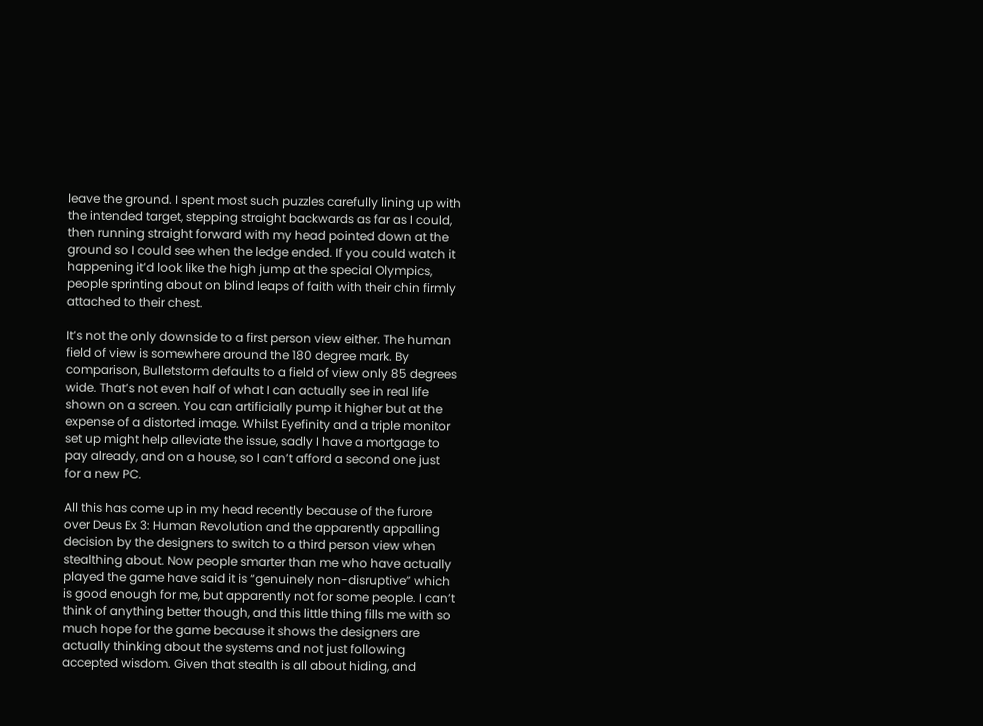leave the ground. I spent most such puzzles carefully lining up with the intended target, stepping straight backwards as far as I could, then running straight forward with my head pointed down at the ground so I could see when the ledge ended. If you could watch it happening it’d look like the high jump at the special Olympics, people sprinting about on blind leaps of faith with their chin firmly attached to their chest.

It’s not the only downside to a first person view either. The human field of view is somewhere around the 180 degree mark. By comparison, Bulletstorm defaults to a field of view only 85 degrees wide. That’s not even half of what I can actually see in real life shown on a screen. You can artificially pump it higher but at the expense of a distorted image. Whilst Eyefinity and a triple monitor set up might help alleviate the issue, sadly I have a mortgage to pay already, and on a house, so I can’t afford a second one just for a new PC.

All this has come up in my head recently because of the furore over Deus Ex 3: Human Revolution and the apparently appalling decision by the designers to switch to a third person view when stealthing about. Now people smarter than me who have actually played the game have said it is “genuinely non-disruptive” which is good enough for me, but apparently not for some people. I can’t think of anything better though, and this little thing fills me with so much hope for the game because it shows the designers are actually thinking about the systems and not just following accepted wisdom. Given that stealth is all about hiding, and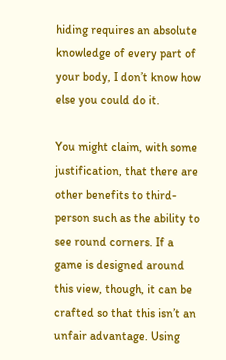hiding requires an absolute knowledge of every part of your body, I don’t know how else you could do it.

You might claim, with some justification, that there are other benefits to third-person such as the ability to see round corners. If a game is designed around this view, though, it can be crafted so that this isn’t an unfair advantage. Using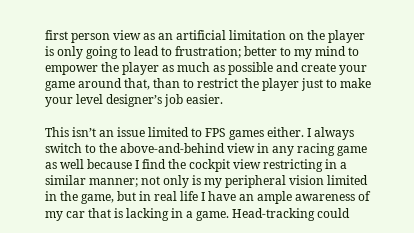first person view as an artificial limitation on the player is only going to lead to frustration; better to my mind to empower the player as much as possible and create your game around that, than to restrict the player just to make your level designer’s job easier.

This isn’t an issue limited to FPS games either. I always switch to the above-and-behind view in any racing game as well because I find the cockpit view restricting in a similar manner; not only is my peripheral vision limited in the game, but in real life I have an ample awareness of my car that is lacking in a game. Head-tracking could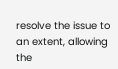resolve the issue to an extent, allowing the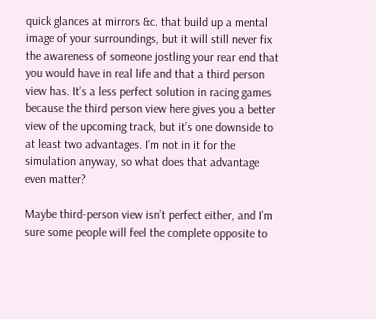quick glances at mirrors &c. that build up a mental image of your surroundings, but it will still never fix the awareness of someone jostling your rear end that you would have in real life and that a third person view has. It’s a less perfect solution in racing games because the third person view here gives you a better view of the upcoming track, but it’s one downside to at least two advantages. I’m not in it for the simulation anyway, so what does that advantage even matter?

Maybe third-person view isn’t perfect either, and I’m sure some people will feel the complete opposite to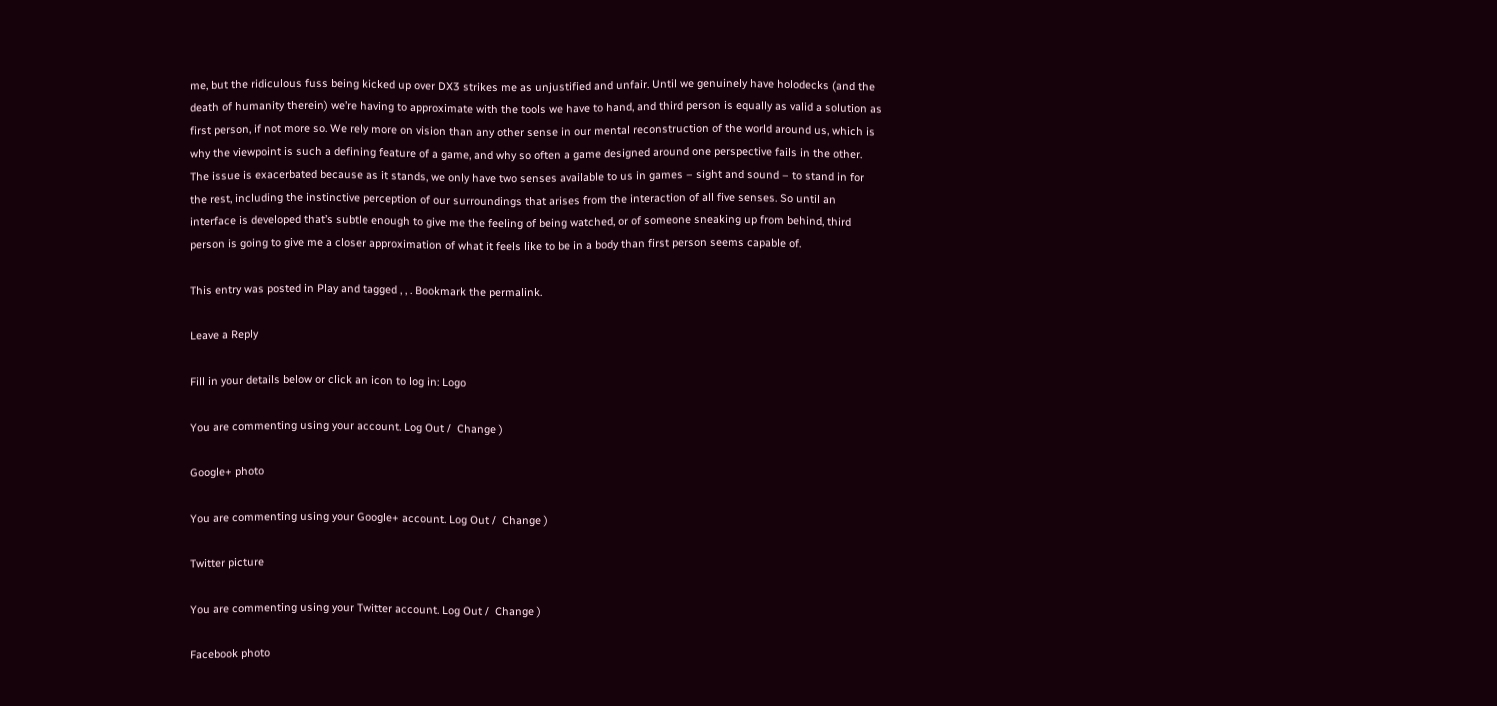me, but the ridiculous fuss being kicked up over DX3 strikes me as unjustified and unfair. Until we genuinely have holodecks (and the death of humanity therein) we’re having to approximate with the tools we have to hand, and third person is equally as valid a solution as first person, if not more so. We rely more on vision than any other sense in our mental reconstruction of the world around us, which is why the viewpoint is such a defining feature of a game, and why so often a game designed around one perspective fails in the other. The issue is exacerbated because as it stands, we only have two senses available to us in games – sight and sound – to stand in for the rest, including the instinctive perception of our surroundings that arises from the interaction of all five senses. So until an interface is developed that’s subtle enough to give me the feeling of being watched, or of someone sneaking up from behind, third person is going to give me a closer approximation of what it feels like to be in a body than first person seems capable of.

This entry was posted in Play and tagged , , . Bookmark the permalink.

Leave a Reply

Fill in your details below or click an icon to log in: Logo

You are commenting using your account. Log Out /  Change )

Google+ photo

You are commenting using your Google+ account. Log Out /  Change )

Twitter picture

You are commenting using your Twitter account. Log Out /  Change )

Facebook photo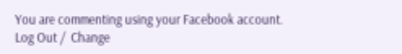You are commenting using your Facebook account. Log Out /  Change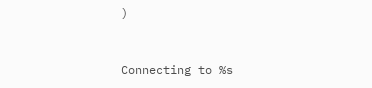)


Connecting to %s